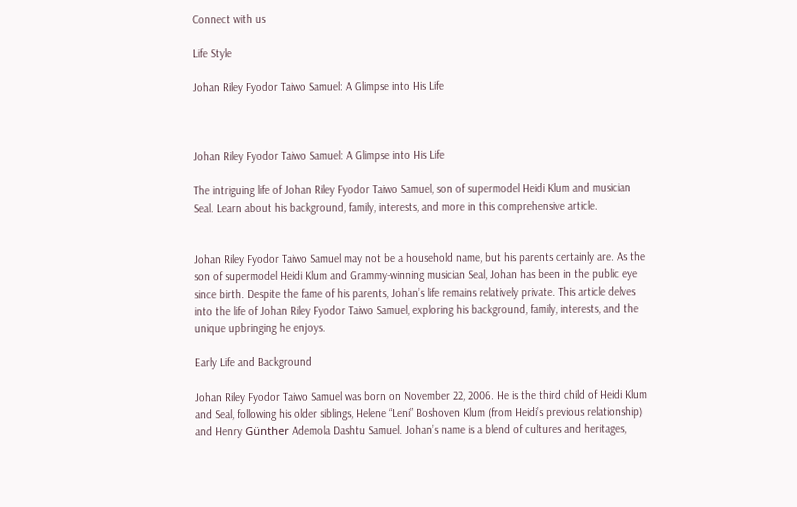Connect with us

Life Style

Johan Riley Fyodor Taiwo Samuel: A Glimpse into His Life



Johan Riley Fyodor Taiwo Samuel: A Glimpse into His Life

The intriguing life of Johan Riley Fyodor Taiwo Samuel, son of supermodel Heidi Klum and musician Seal. Learn about his background, family, interests, and more in this comprehensive article.


Johan Riley Fyodor Taiwo Samuel may not be a household name, but his parents certainly are. As the son of supermodel Heidi Klum and Grammy-winning musician Seal, Johan has been in the public eye since birth. Despite the fame of his parents, Johan’s life remains relatively private. This article delves into the life of Johan Riley Fyodor Taiwo Samuel, exploring his background, family, interests, and the unique upbringing he enjoys.

Early Life and Background

Johan Riley Fyodor Taiwo Samuel was born on November 22, 2006. He is the third child of Heidi Klum and Seal, following his older siblings, Helene “Leni” Boshoven Klum (from Heidi’s previous relationship) and Henry Günther Ademola Dashtu Samuel. Johan’s name is a blend of cultures and heritages,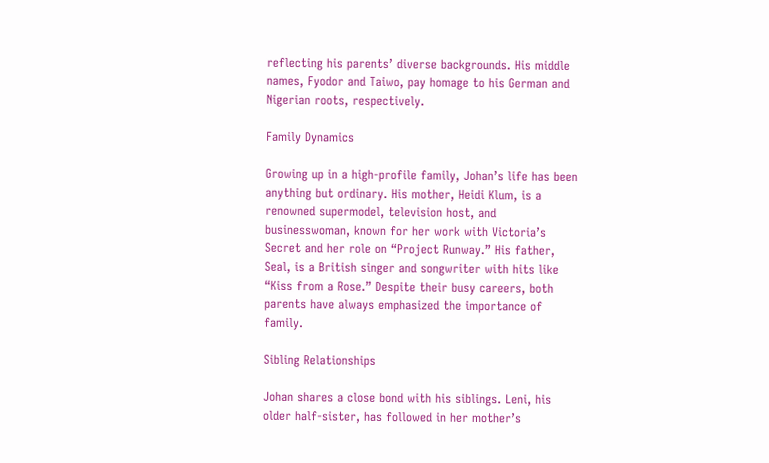reflecting his parents’ diverse backgrounds. His middle names, Fyodor and Taiwo, pay homage to his German and Nigerian roots, respectively.

Family Dynamics

Growing up in a high-profile family, Johan’s life has been anything but ordinary. His mother, Heidi Klum, is a renowned supermodel, television host, and businesswoman, known for her work with Victoria’s Secret and her role on “Project Runway.” His father, Seal, is a British singer and songwriter with hits like “Kiss from a Rose.” Despite their busy careers, both parents have always emphasized the importance of family.

Sibling Relationships

Johan shares a close bond with his siblings. Leni, his older half-sister, has followed in her mother’s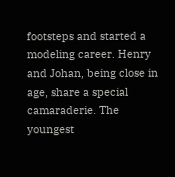footsteps and started a modeling career. Henry and Johan, being close in age, share a special camaraderie. The youngest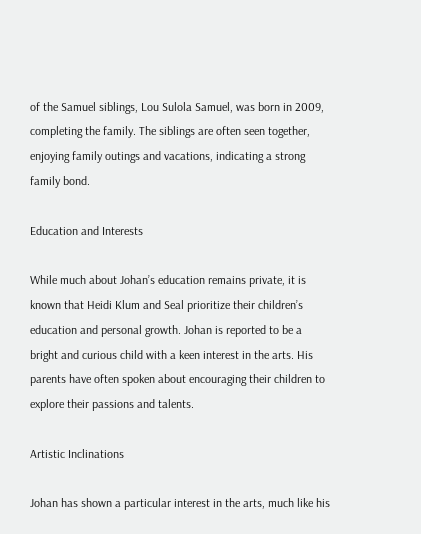of the Samuel siblings, Lou Sulola Samuel, was born in 2009, completing the family. The siblings are often seen together, enjoying family outings and vacations, indicating a strong family bond.

Education and Interests

While much about Johan’s education remains private, it is known that Heidi Klum and Seal prioritize their children’s education and personal growth. Johan is reported to be a bright and curious child with a keen interest in the arts. His parents have often spoken about encouraging their children to explore their passions and talents.

Artistic Inclinations

Johan has shown a particular interest in the arts, much like his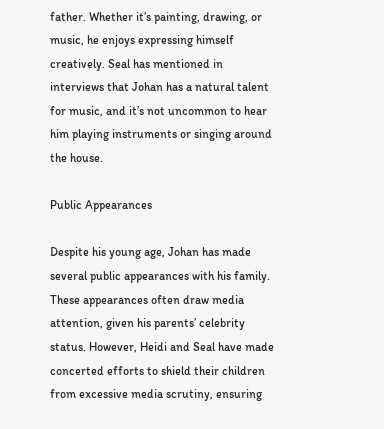father. Whether it’s painting, drawing, or music, he enjoys expressing himself creatively. Seal has mentioned in interviews that Johan has a natural talent for music, and it’s not uncommon to hear him playing instruments or singing around the house.

Public Appearances

Despite his young age, Johan has made several public appearances with his family. These appearances often draw media attention, given his parents’ celebrity status. However, Heidi and Seal have made concerted efforts to shield their children from excessive media scrutiny, ensuring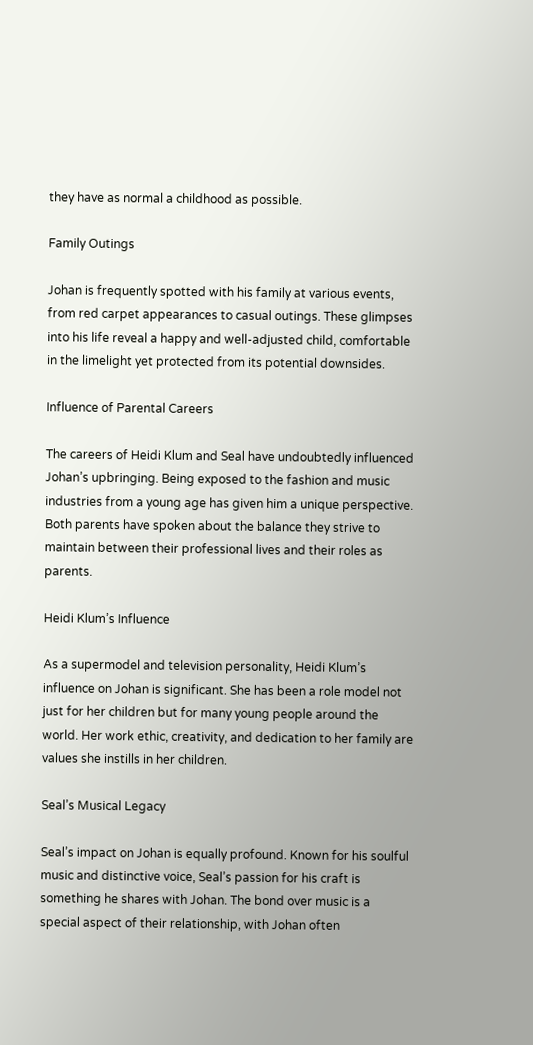they have as normal a childhood as possible.

Family Outings

Johan is frequently spotted with his family at various events, from red carpet appearances to casual outings. These glimpses into his life reveal a happy and well-adjusted child, comfortable in the limelight yet protected from its potential downsides.

Influence of Parental Careers

The careers of Heidi Klum and Seal have undoubtedly influenced Johan’s upbringing. Being exposed to the fashion and music industries from a young age has given him a unique perspective. Both parents have spoken about the balance they strive to maintain between their professional lives and their roles as parents.

Heidi Klum’s Influence

As a supermodel and television personality, Heidi Klum’s influence on Johan is significant. She has been a role model not just for her children but for many young people around the world. Her work ethic, creativity, and dedication to her family are values she instills in her children.

Seal’s Musical Legacy

Seal’s impact on Johan is equally profound. Known for his soulful music and distinctive voice, Seal’s passion for his craft is something he shares with Johan. The bond over music is a special aspect of their relationship, with Johan often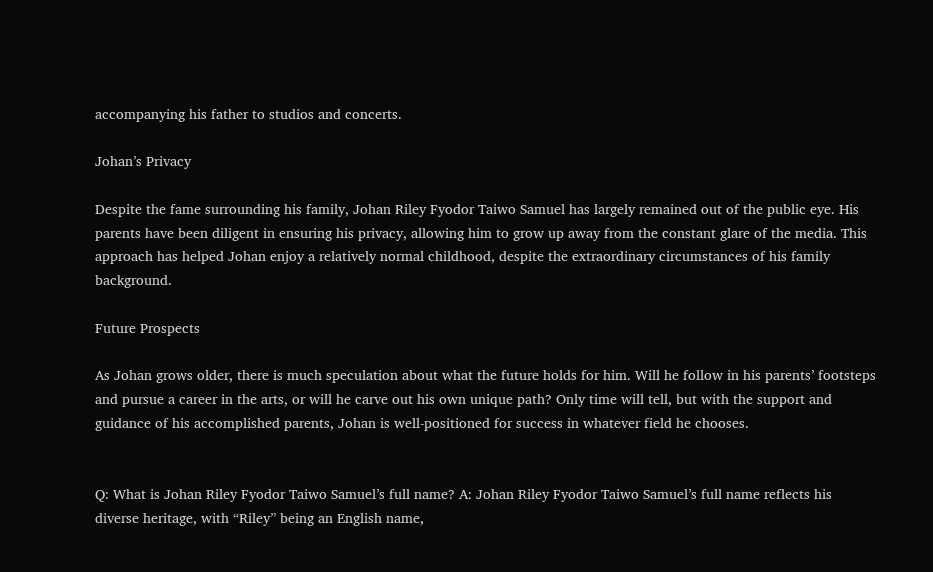accompanying his father to studios and concerts.

Johan’s Privacy

Despite the fame surrounding his family, Johan Riley Fyodor Taiwo Samuel has largely remained out of the public eye. His parents have been diligent in ensuring his privacy, allowing him to grow up away from the constant glare of the media. This approach has helped Johan enjoy a relatively normal childhood, despite the extraordinary circumstances of his family background.

Future Prospects

As Johan grows older, there is much speculation about what the future holds for him. Will he follow in his parents’ footsteps and pursue a career in the arts, or will he carve out his own unique path? Only time will tell, but with the support and guidance of his accomplished parents, Johan is well-positioned for success in whatever field he chooses.


Q: What is Johan Riley Fyodor Taiwo Samuel’s full name? A: Johan Riley Fyodor Taiwo Samuel’s full name reflects his diverse heritage, with “Riley” being an English name,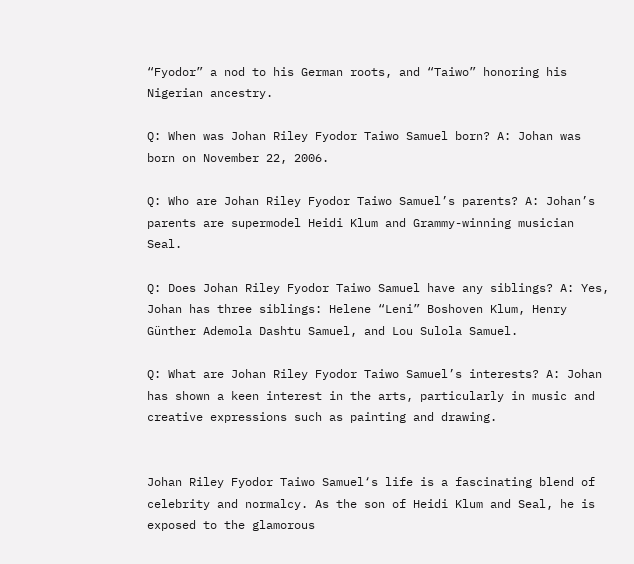“Fyodor” a nod to his German roots, and “Taiwo” honoring his Nigerian ancestry.

Q: When was Johan Riley Fyodor Taiwo Samuel born? A: Johan was born on November 22, 2006.

Q: Who are Johan Riley Fyodor Taiwo Samuel’s parents? A: Johan’s parents are supermodel Heidi Klum and Grammy-winning musician Seal.

Q: Does Johan Riley Fyodor Taiwo Samuel have any siblings? A: Yes, Johan has three siblings: Helene “Leni” Boshoven Klum, Henry Günther Ademola Dashtu Samuel, and Lou Sulola Samuel.

Q: What are Johan Riley Fyodor Taiwo Samuel’s interests? A: Johan has shown a keen interest in the arts, particularly in music and creative expressions such as painting and drawing.


Johan Riley Fyodor Taiwo Samuel‘s life is a fascinating blend of celebrity and normalcy. As the son of Heidi Klum and Seal, he is exposed to the glamorous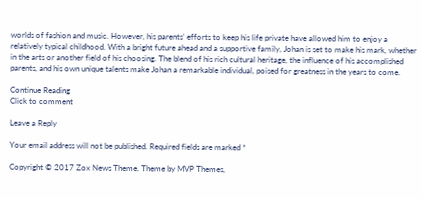worlds of fashion and music. However, his parents’ efforts to keep his life private have allowed him to enjoy a relatively typical childhood. With a bright future ahead and a supportive family, Johan is set to make his mark, whether in the arts or another field of his choosing. The blend of his rich cultural heritage, the influence of his accomplished parents, and his own unique talents make Johan a remarkable individual, poised for greatness in the years to come.

Continue Reading
Click to comment

Leave a Reply

Your email address will not be published. Required fields are marked *

Copyright © 2017 Zox News Theme. Theme by MVP Themes,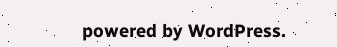powered by WordPress.